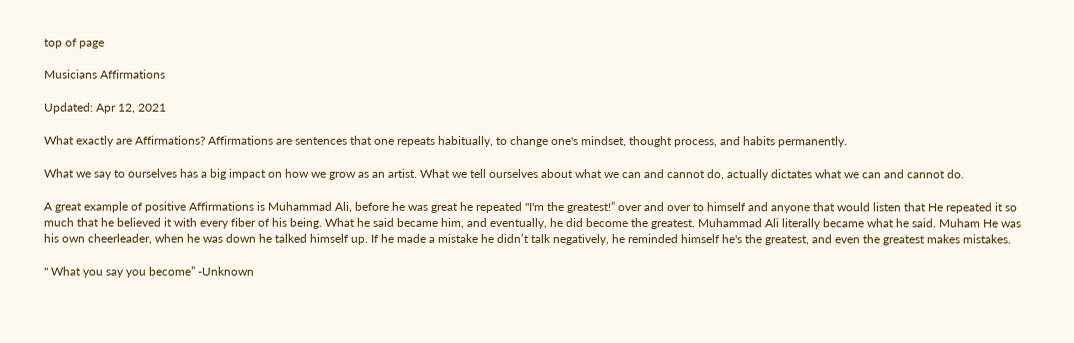top of page

Musicians Affirmations

Updated: Apr 12, 2021

What exactly are Affirmations? Affirmations are sentences that one repeats habitually, to change one's mindset, thought process, and habits permanently.

What we say to ourselves has a big impact on how we grow as an artist. What we tell ourselves about what we can and cannot do, actually dictates what we can and cannot do.

A great example of positive Affirmations is Muhammad Ali, before he was great he repeated "I'm the greatest!” over and over to himself and anyone that would listen that He repeated it so much that he believed it with every fiber of his being. What he said became him, and eventually, he did become the greatest. Muhammad Ali literally became what he said. Muham He was his own cheerleader, when he was down he talked himself up. If he made a mistake he didn’t talk negatively, he reminded himself he's the greatest, and even the greatest makes mistakes.

" What you say you become” -Unknown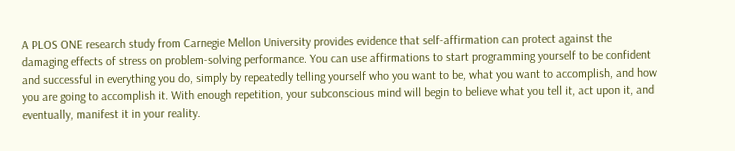A PLOS ONE research study from Carnegie Mellon University provides evidence that self-affirmation can protect against the damaging effects of stress on problem-solving performance. You can use affirmations to start programming yourself to be confident and successful in everything you do, simply by repeatedly telling yourself who you want to be, what you want to accomplish, and how you are going to accomplish it. With enough repetition, your subconscious mind will begin to believe what you tell it, act upon it, and eventually, manifest it in your reality.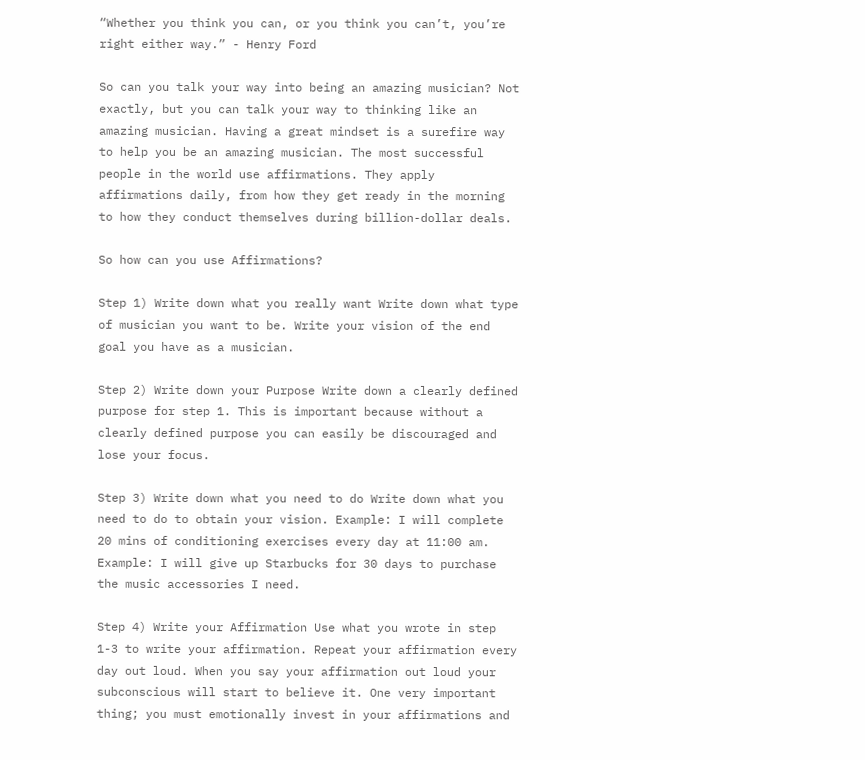“Whether you think you can, or you think you can’t, you’re right either way.” - Henry Ford

So can you talk your way into being an amazing musician? Not exactly, but you can talk your way to thinking like an amazing musician. Having a great mindset is a surefire way to help you be an amazing musician. The most successful people in the world use affirmations. They apply affirmations daily, from how they get ready in the morning to how they conduct themselves during billion-dollar deals.

So how can you use Affirmations?

Step 1) Write down what you really want Write down what type of musician you want to be. Write your vision of the end goal you have as a musician.

Step 2) Write down your Purpose Write down a clearly defined purpose for step 1. This is important because without a clearly defined purpose you can easily be discouraged and lose your focus.

Step 3) Write down what you need to do Write down what you need to do to obtain your vision. Example: I will complete 20 mins of conditioning exercises every day at 11:00 am. Example: I will give up Starbucks for 30 days to purchase the music accessories I need.

Step 4) Write your Affirmation Use what you wrote in step 1-3 to write your affirmation. Repeat your affirmation every day out loud. When you say your affirmation out loud your subconscious will start to believe it. One very important thing; you must emotionally invest in your affirmations and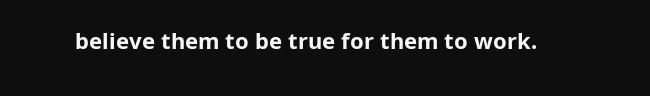believe them to be true for them to work.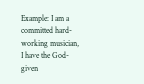Example: I am a committed hard-working musician, I have the God-given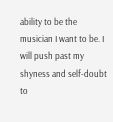ability to be the musician I want to be. I will push past my shyness and self-doubt to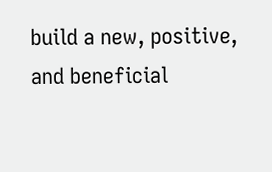build a new, positive, and beneficial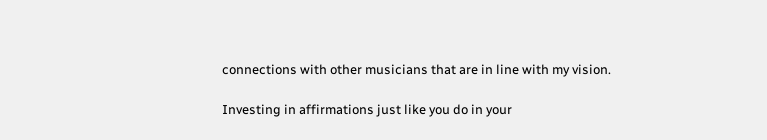connections with other musicians that are in line with my vision.

Investing in affirmations just like you do in your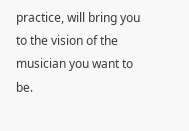practice, will bring you to the vision of the musician you want to be.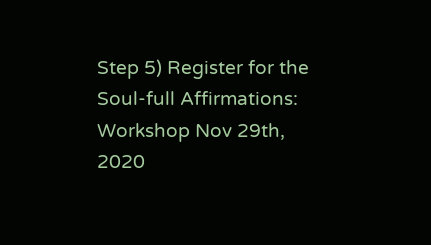Step 5) Register for the Soul-full Affirmations: Workshop Nov 29th, 2020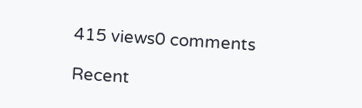415 views0 comments

Recent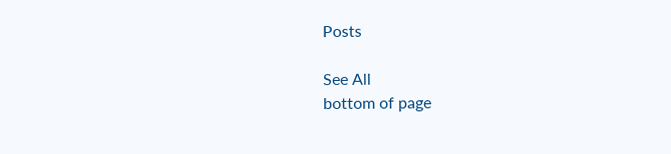Posts

See All
bottom of page